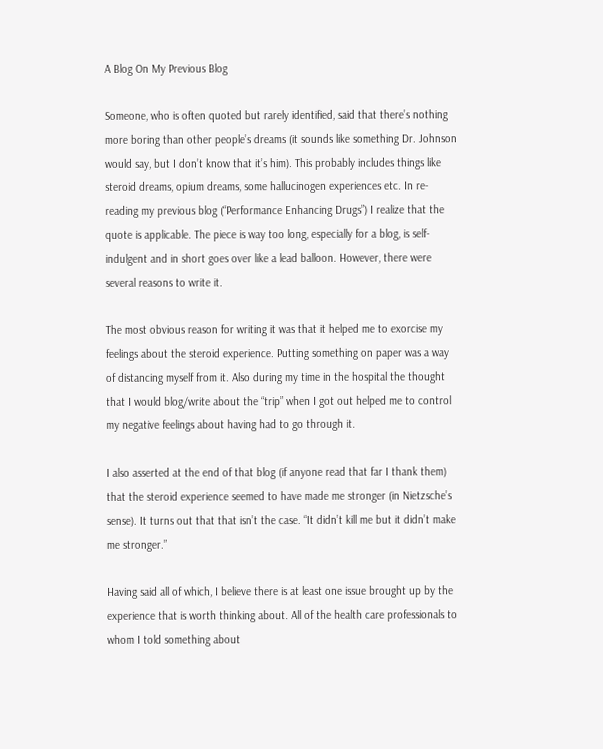A Blog On My Previous Blog

Someone, who is often quoted but rarely identified, said that there’s nothing more boring than other people’s dreams (it sounds like something Dr. Johnson would say, but I don’t know that it’s him). This probably includes things like steroid dreams, opium dreams, some hallucinogen experiences etc. In re-reading my previous blog (“Performance Enhancing Drugs”) I realize that the quote is applicable. The piece is way too long, especially for a blog, is self-indulgent and in short goes over like a lead balloon. However, there were several reasons to write it.

The most obvious reason for writing it was that it helped me to exorcise my feelings about the steroid experience. Putting something on paper was a way of distancing myself from it. Also during my time in the hospital the thought that I would blog/write about the “trip” when I got out helped me to control my negative feelings about having had to go through it.

I also asserted at the end of that blog (if anyone read that far I thank them) that the steroid experience seemed to have made me stronger (in Nietzsche’s sense). It turns out that that isn’t the case. “It didn’t kill me but it didn’t make me stronger.”

Having said all of which, I believe there is at least one issue brought up by the experience that is worth thinking about. All of the health care professionals to whom I told something about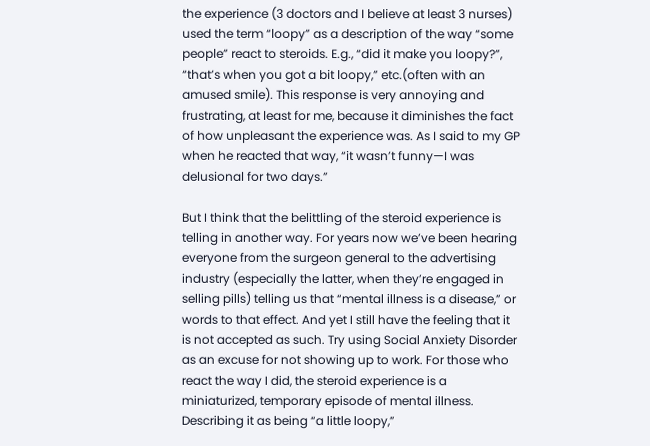the experience (3 doctors and I believe at least 3 nurses) used the term “loopy” as a description of the way “some people” react to steroids. E.g., “did it make you loopy?”, “that’s when you got a bit loopy,” etc.(often with an amused smile). This response is very annoying and frustrating, at least for me, because it diminishes the fact of how unpleasant the experience was. As I said to my GP when he reacted that way, “it wasn’t funny—I was delusional for two days.”

But I think that the belittling of the steroid experience is telling in another way. For years now we’ve been hearing everyone from the surgeon general to the advertising industry (especially the latter, when they’re engaged in selling pills) telling us that “mental illness is a disease,” or words to that effect. And yet I still have the feeling that it is not accepted as such. Try using Social Anxiety Disorder as an excuse for not showing up to work. For those who react the way I did, the steroid experience is a miniaturized, temporary episode of mental illness. Describing it as being “a little loopy,”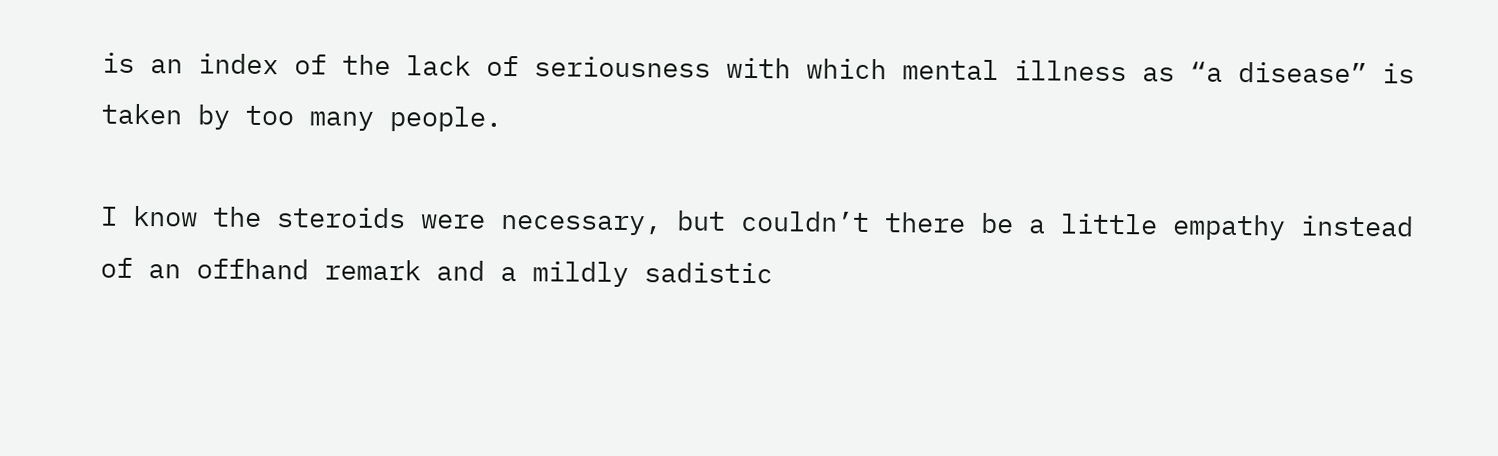is an index of the lack of seriousness with which mental illness as “a disease” is taken by too many people.

I know the steroids were necessary, but couldn’t there be a little empathy instead of an offhand remark and a mildly sadistic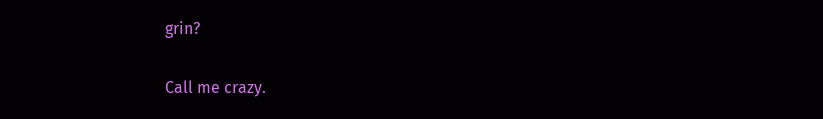grin?

Call me crazy.